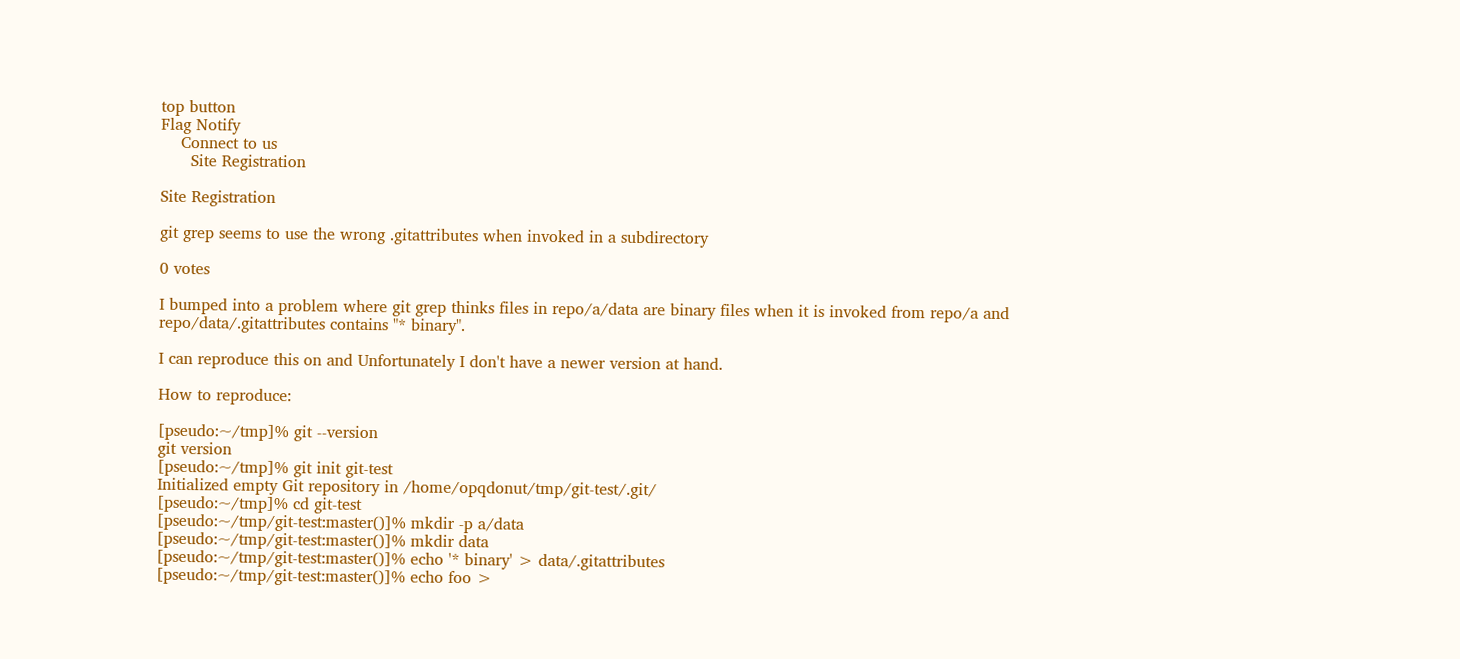top button
Flag Notify
    Connect to us
      Site Registration

Site Registration

git grep seems to use the wrong .gitattributes when invoked in a subdirectory

0 votes

I bumped into a problem where git grep thinks files in repo/a/data are binary files when it is invoked from repo/a and repo/data/.gitattributes contains "* binary".

I can reproduce this on and Unfortunately I don't have a newer version at hand.

How to reproduce:

[pseudo:~/tmp]% git --version
git version
[pseudo:~/tmp]% git init git-test
Initialized empty Git repository in /home/opqdonut/tmp/git-test/.git/
[pseudo:~/tmp]% cd git-test
[pseudo:~/tmp/git-test:master()]% mkdir -p a/data
[pseudo:~/tmp/git-test:master()]% mkdir data
[pseudo:~/tmp/git-test:master()]% echo '* binary' > data/.gitattributes
[pseudo:~/tmp/git-test:master()]% echo foo >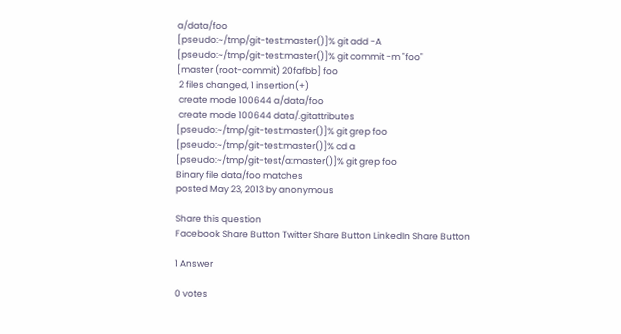a/data/foo
[pseudo:~/tmp/git-test:master()]% git add -A
[pseudo:~/tmp/git-test:master()]% git commit -m "foo"
[master (root-commit) 20fafbb] foo
 2 files changed, 1 insertion(+)
 create mode 100644 a/data/foo
 create mode 100644 data/.gitattributes
[pseudo:~/tmp/git-test:master()]% git grep foo
[pseudo:~/tmp/git-test:master()]% cd a
[pseudo:~/tmp/git-test/a:master()]% git grep foo
Binary file data/foo matches
posted May 23, 2013 by anonymous

Share this question
Facebook Share Button Twitter Share Button LinkedIn Share Button

1 Answer

0 votes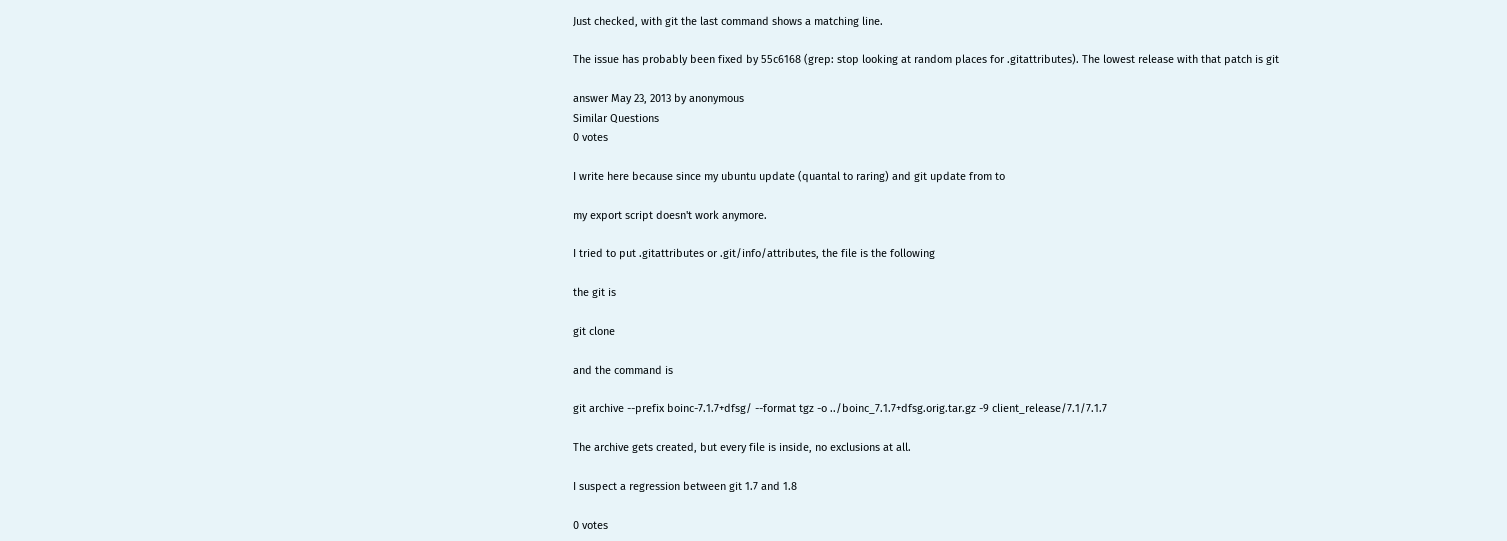Just checked, with git the last command shows a matching line.

The issue has probably been fixed by 55c6168 (grep: stop looking at random places for .gitattributes). The lowest release with that patch is git

answer May 23, 2013 by anonymous
Similar Questions
0 votes

I write here because since my ubuntu update (quantal to raring) and git update from to

my export script doesn't work anymore.

I tried to put .gitattributes or .git/info/attributes, the file is the following

the git is

git clone

and the command is

git archive --prefix boinc-7.1.7+dfsg/ --format tgz -o ../boinc_7.1.7+dfsg.orig.tar.gz -9 client_release/7.1/7.1.7

The archive gets created, but every file is inside, no exclusions at all.

I suspect a regression between git 1.7 and 1.8

0 votes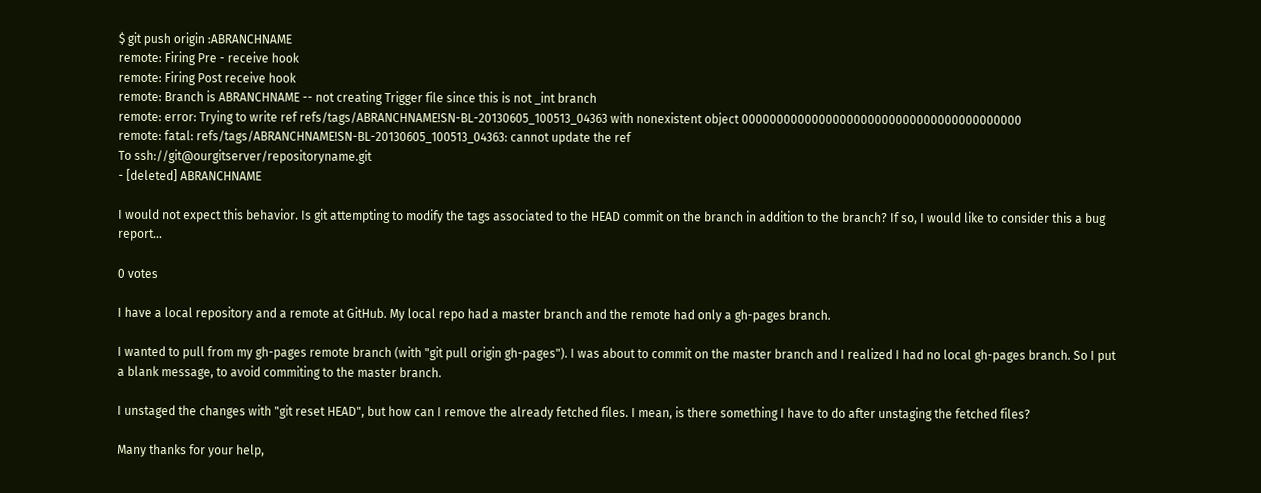$ git push origin :ABRANCHNAME
remote: Firing Pre - receive hook
remote: Firing Post receive hook
remote: Branch is ABRANCHNAME -- not creating Trigger file since this is not _int branch
remote: error: Trying to write ref refs/tags/ABRANCHNAME!SN-BL-20130605_100513_04363 with nonexistent object 0000000000000000000000000000000000000000
remote: fatal: refs/tags/ABRANCHNAME!SN-BL-20130605_100513_04363: cannot update the ref
To ssh://git@ourgitserver/repositoryname.git
- [deleted] ABRANCHNAME

I would not expect this behavior. Is git attempting to modify the tags associated to the HEAD commit on the branch in addition to the branch? If so, I would like to consider this a bug report...

0 votes

I have a local repository and a remote at GitHub. My local repo had a master branch and the remote had only a gh-pages branch.

I wanted to pull from my gh-pages remote branch (with "git pull origin gh-pages"). I was about to commit on the master branch and I realized I had no local gh-pages branch. So I put a blank message, to avoid commiting to the master branch.

I unstaged the changes with "git reset HEAD", but how can I remove the already fetched files. I mean, is there something I have to do after unstaging the fetched files?

Many thanks for your help,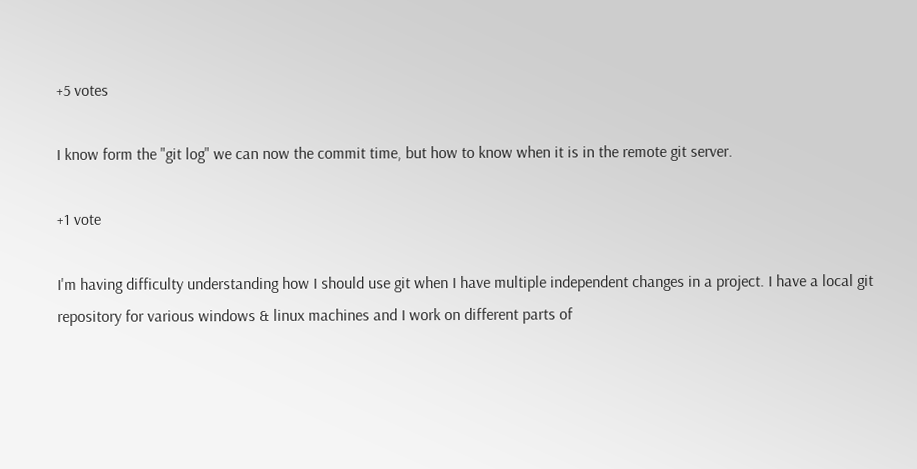+5 votes

I know form the "git log" we can now the commit time, but how to know when it is in the remote git server.

+1 vote

I'm having difficulty understanding how I should use git when I have multiple independent changes in a project. I have a local git repository for various windows & linux machines and I work on different parts of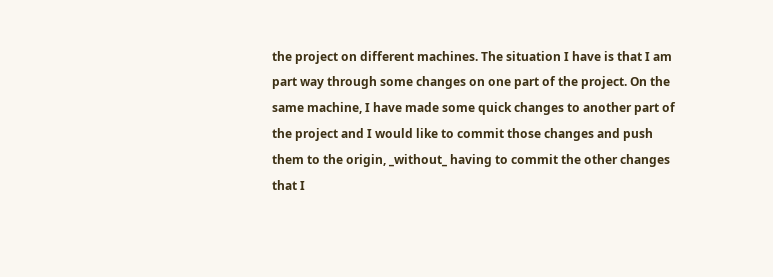the project on different machines. The situation I have is that I am part way through some changes on one part of the project. On the same machine, I have made some quick changes to another part of the project and I would like to commit those changes and push them to the origin, _without_ having to commit the other changes that I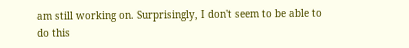am still working on. Surprisingly, I don't seem to be able to do this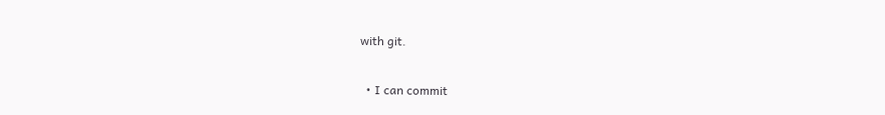with git.

  • I can commit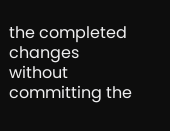the completed changes without committing the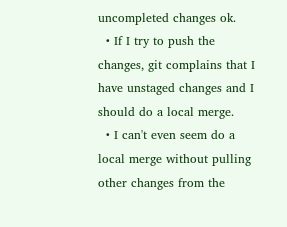uncompleted changes ok.
  • If I try to push the changes, git complains that I have unstaged changes and I should do a local merge.
  • I can't even seem do a local merge without pulling other changes from the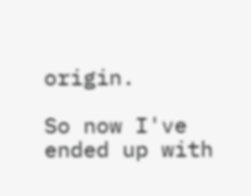origin.

So now I've ended up with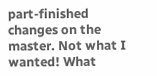part-finished changes on the master. Not what I wanted! What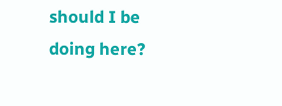should I be doing here?